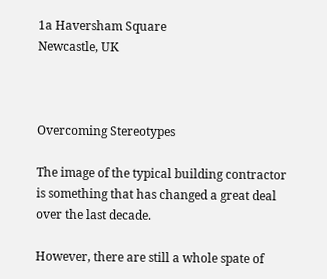1a Haversham Square
Newcastle, UK



Overcoming Stereotypes

The image of the typical building contractor is something that has changed a great deal over the last decade.

However, there are still a whole spate of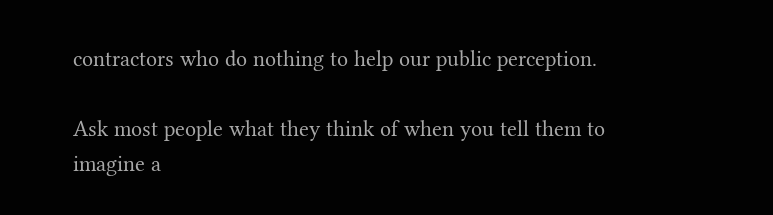contractors who do nothing to help our public perception.

Ask most people what they think of when you tell them to imagine a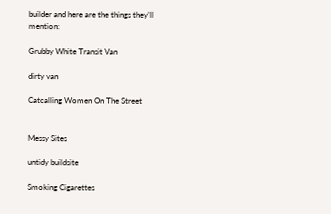builder and here are the things they’ll mention:

Grubby White Transit Van

dirty van

Catcalling Women On The Street


Messy Sites

untidy buildsite

Smoking Cigarettes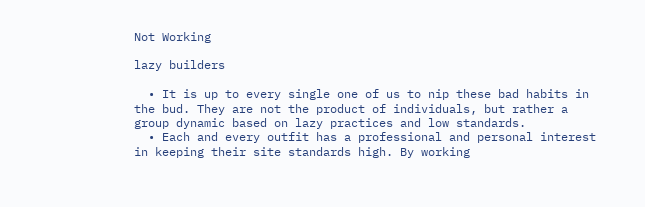Not Working

lazy builders

  • It is up to every single one of us to nip these bad habits in the bud. They are not the product of individuals, but rather a group dynamic based on lazy practices and low standards.
  • Each and every outfit has a professional and personal interest in keeping their site standards high. By working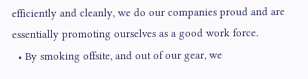efficiently and cleanly, we do our companies proud and are essentially promoting ourselves as a good work force.
  • By smoking offsite, and out of our gear, we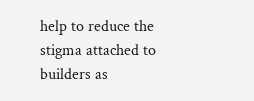help to reduce the stigma attached to builders as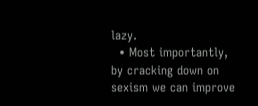lazy.
  • Most importantly, by cracking down on sexism we can improve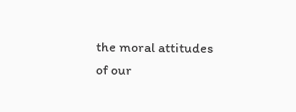the moral attitudes of our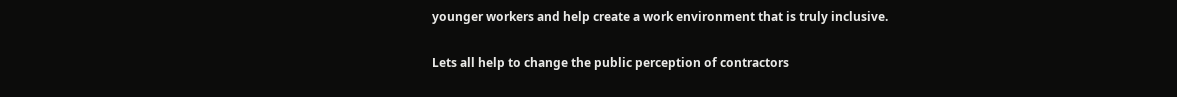younger workers and help create a work environment that is truly inclusive.

Lets all help to change the public perception of contractors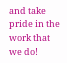and take pride in the work that we do!